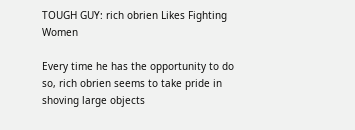TOUGH GUY: rich obrien Likes Fighting Women

Every time he has the opportunity to do so, rich obrien seems to take pride in shoving large objects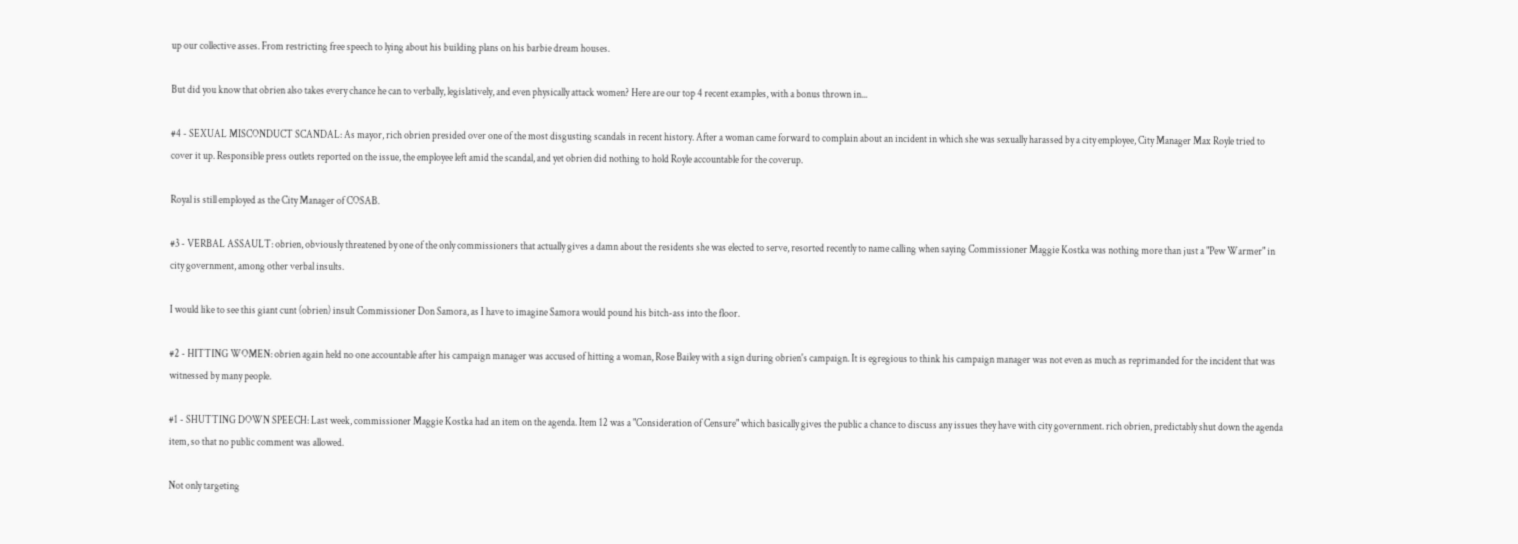up our collective asses. From restricting free speech to lying about his building plans on his barbie dream houses.

But did you know that obrien also takes every chance he can to verbally, legislatively, and even physically attack women? Here are our top 4 recent examples, with a bonus thrown in...

#4 - SEXUAL MISCONDUCT SCANDAL: As mayor, rich obrien presided over one of the most disgusting scandals in recent history. After a woman came forward to complain about an incident in which she was sexually harassed by a city employee, City Manager Max Royle tried to cover it up. Responsible press outlets reported on the issue, the employee left amid the scandal, and yet obrien did nothing to hold Royle accountable for the coverup.

Royal is still employed as the City Manager of COSAB.

#3 - VERBAL ASSAULT: obrien, obviously threatened by one of the only commissioners that actually gives a damn about the residents she was elected to serve, resorted recently to name calling when saying Commissioner Maggie Kostka was nothing more than just a "Pew Warmer" in city government, among other verbal insults.

I would like to see this giant cunt (obrien) insult Commissioner Don Samora, as I have to imagine Samora would pound his bitch-ass into the floor.

#2 - HITTING WOMEN: obrien again held no one accountable after his campaign manager was accused of hitting a woman, Rose Bailey with a sign during obrien's campaign. It is egregious to think his campaign manager was not even as much as reprimanded for the incident that was witnessed by many people.

#1 - SHUTTING DOWN SPEECH: Last week, commissioner Maggie Kostka had an item on the agenda. Item 12 was a "Consideration of Censure" which basically gives the public a chance to discuss any issues they have with city government. rich obrien, predictably shut down the agenda item, so that no public comment was allowed.

Not only targeting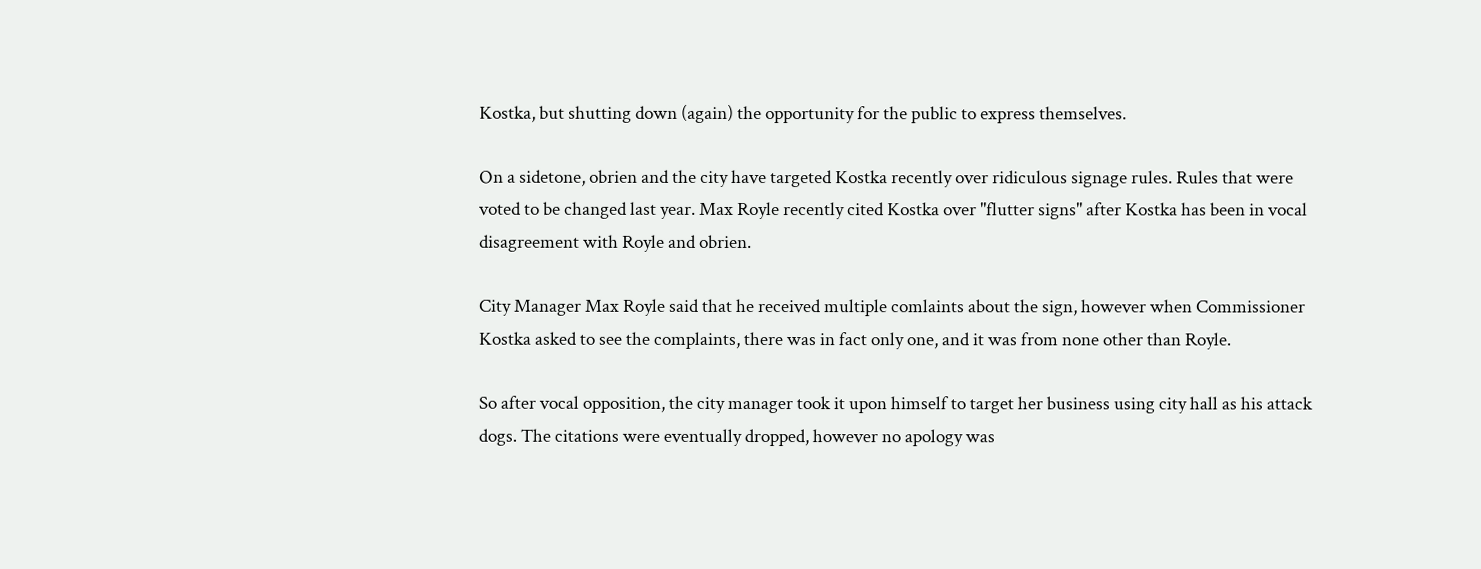Kostka, but shutting down (again) the opportunity for the public to express themselves.

On a sidetone, obrien and the city have targeted Kostka recently over ridiculous signage rules. Rules that were voted to be changed last year. Max Royle recently cited Kostka over "flutter signs" after Kostka has been in vocal disagreement with Royle and obrien.

City Manager Max Royle said that he received multiple comlaints about the sign, however when Commissioner Kostka asked to see the complaints, there was in fact only one, and it was from none other than Royle.

So after vocal opposition, the city manager took it upon himself to target her business using city hall as his attack dogs. The citations were eventually dropped, however no apology was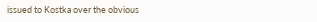issued to Kostka over the obvious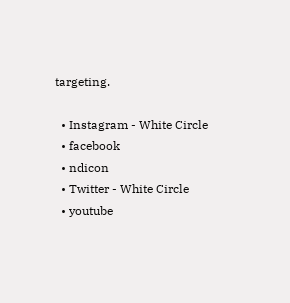targeting.

  • Instagram - White Circle
  • facebook
  • ndicon
  • Twitter - White Circle
  • youtube